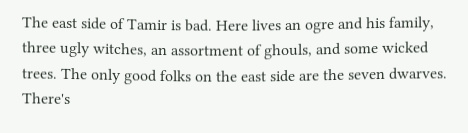The east side of Tamir is bad. Here lives an ogre and his family, three ugly witches, an assortment of ghouls, and some wicked trees. The only good folks on the east side are the seven dwarves. There's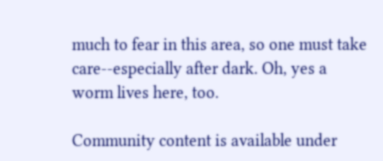much to fear in this area, so one must take care--especially after dark. Oh, yes a worm lives here, too.

Community content is available under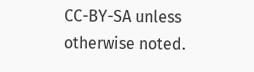CC-BY-SA unless otherwise noted.